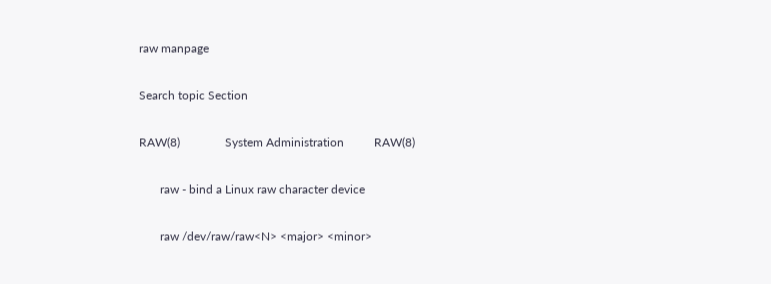raw manpage

Search topic Section

RAW(8)               System Administration          RAW(8)

       raw - bind a Linux raw character device

       raw /dev/raw/raw<N> <major> <minor>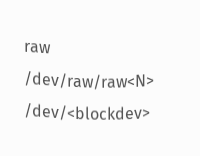raw /dev/raw/raw<N> /dev/<blockdev>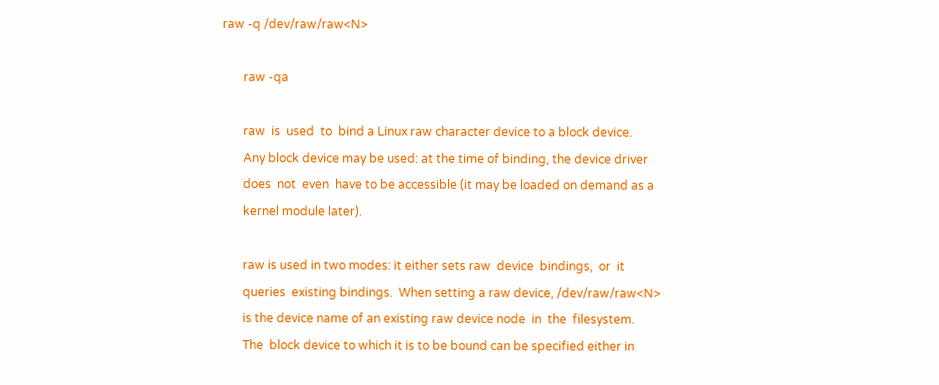raw -q /dev/raw/raw<N>

       raw -qa

       raw  is  used  to  bind a Linux raw character device to a block device.
       Any block device may be used: at the time of binding, the device driver
       does  not  even  have to be accessible (it may be loaded on demand as a
       kernel module later).

       raw is used in two modes: it either sets raw  device  bindings,  or  it
       queries  existing bindings.  When setting a raw device, /dev/raw/raw<N>
       is the device name of an existing raw device node  in  the  filesystem.
       The  block device to which it is to be bound can be specified either in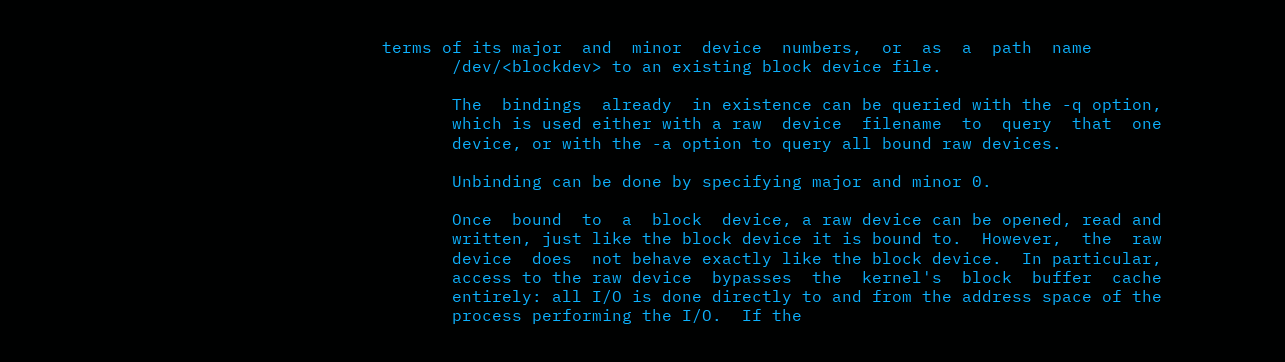terms of its major  and  minor  device  numbers,  or  as  a  path  name
       /dev/<blockdev> to an existing block device file.

       The  bindings  already  in existence can be queried with the -q option,
       which is used either with a raw  device  filename  to  query  that  one
       device, or with the -a option to query all bound raw devices.

       Unbinding can be done by specifying major and minor 0.

       Once  bound  to  a  block  device, a raw device can be opened, read and
       written, just like the block device it is bound to.  However,  the  raw
       device  does  not behave exactly like the block device.  In particular,
       access to the raw device  bypasses  the  kernel's  block  buffer  cache
       entirely: all I/O is done directly to and from the address space of the
       process performing the I/O.  If the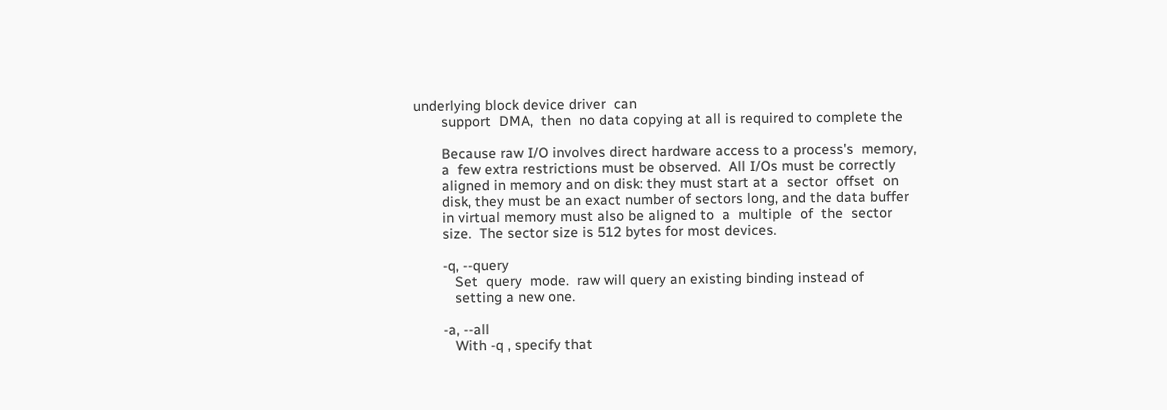underlying block device driver  can
       support  DMA,  then  no data copying at all is required to complete the

       Because raw I/O involves direct hardware access to a process's  memory,
       a  few extra restrictions must be observed.  All I/Os must be correctly
       aligned in memory and on disk: they must start at a  sector  offset  on
       disk, they must be an exact number of sectors long, and the data buffer
       in virtual memory must also be aligned to  a  multiple  of  the  sector
       size.  The sector size is 512 bytes for most devices.

       -q, --query
          Set  query  mode.  raw will query an existing binding instead of
          setting a new one.

       -a, --all
          With -q , specify that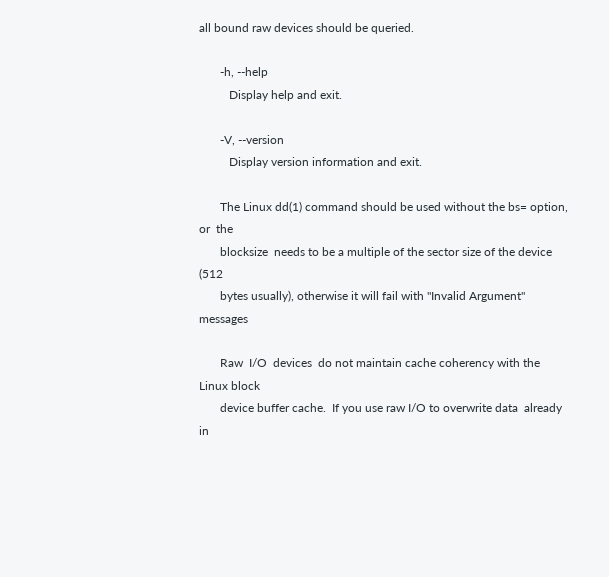all bound raw devices should be queried.

       -h, --help
          Display help and exit.

       -V, --version
          Display version information and exit.

       The Linux dd(1) command should be used without the bs= option,  or  the
       blocksize  needs to be a multiple of the sector size of the device (512
       bytes usually), otherwise it will fail with "Invalid Argument" messages

       Raw  I/O  devices  do not maintain cache coherency with the Linux block
       device buffer cache.  If you use raw I/O to overwrite data  already  in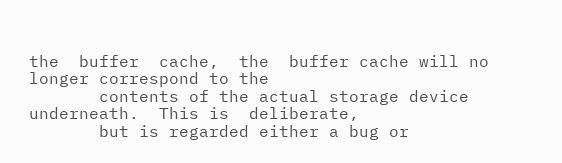the  buffer  cache,  the  buffer cache will no longer correspond to the
       contents of the actual storage device underneath.  This is  deliberate,
       but is regarded either a bug or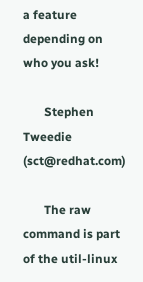a feature depending on who you ask!

       Stephen Tweedie (sct@redhat.com)

       The raw command is part of the util-linux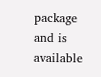package and is available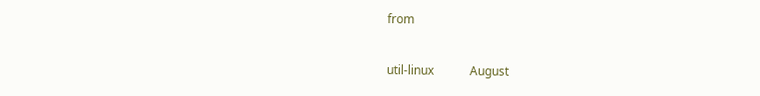from

util-linux            August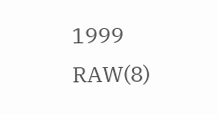1999               RAW(8)